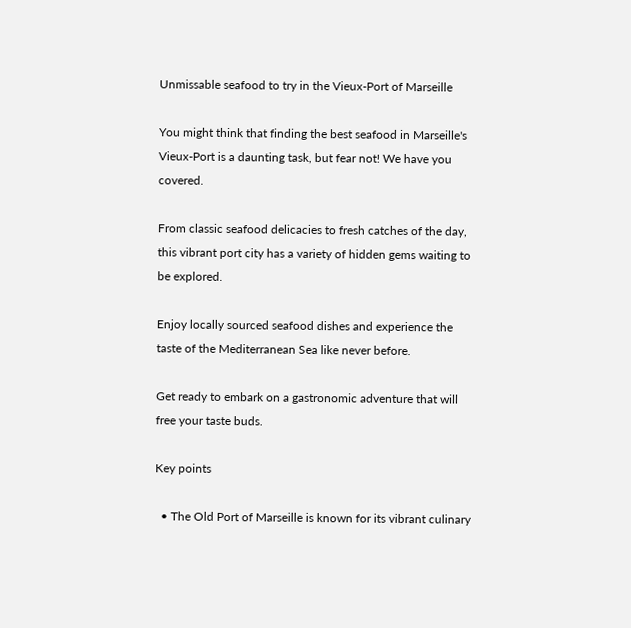Unmissable seafood to try in the Vieux-Port of Marseille

You might think that finding the best seafood in Marseille's Vieux-Port is a daunting task, but fear not! We have you covered.

From classic seafood delicacies to fresh catches of the day, this vibrant port city has a variety of hidden gems waiting to be explored.

Enjoy locally sourced seafood dishes and experience the taste of the Mediterranean Sea like never before.

Get ready to embark on a gastronomic adventure that will free your taste buds.

Key points

  • The Old Port of Marseille is known for its vibrant culinary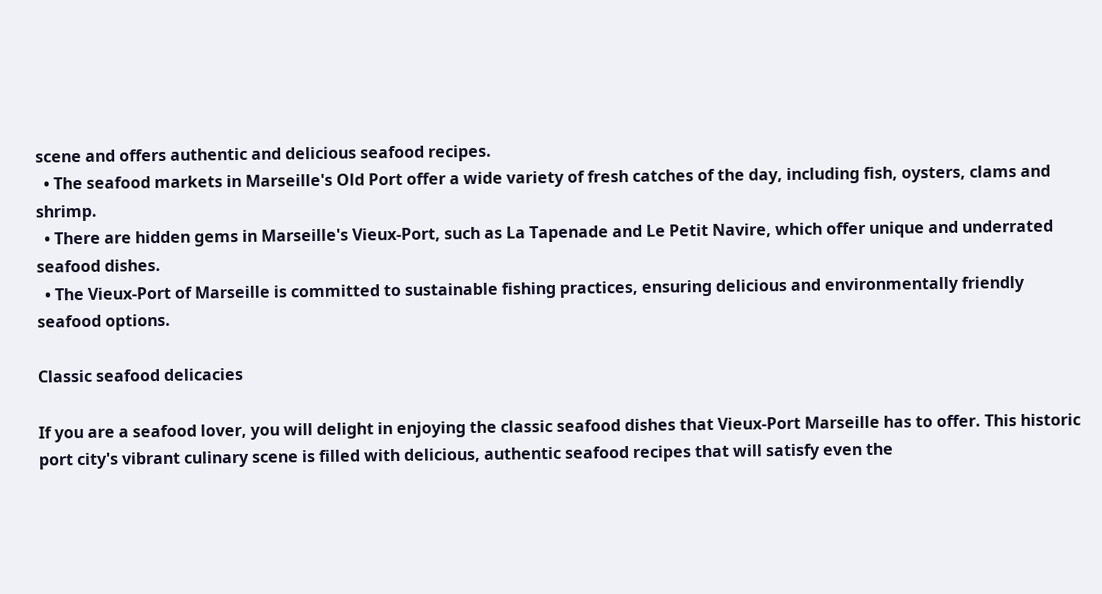scene and offers authentic and delicious seafood recipes.
  • The seafood markets in Marseille's Old Port offer a wide variety of fresh catches of the day, including fish, oysters, clams and shrimp.
  • There are hidden gems in Marseille's Vieux-Port, such as La Tapenade and Le Petit Navire, which offer unique and underrated seafood dishes.
  • The Vieux-Port of Marseille is committed to sustainable fishing practices, ensuring delicious and environmentally friendly seafood options.

Classic seafood delicacies

If you are a seafood lover, you will delight in enjoying the classic seafood dishes that Vieux-Port Marseille has to offer. This historic port city's vibrant culinary scene is filled with delicious, authentic seafood recipes that will satisfy even the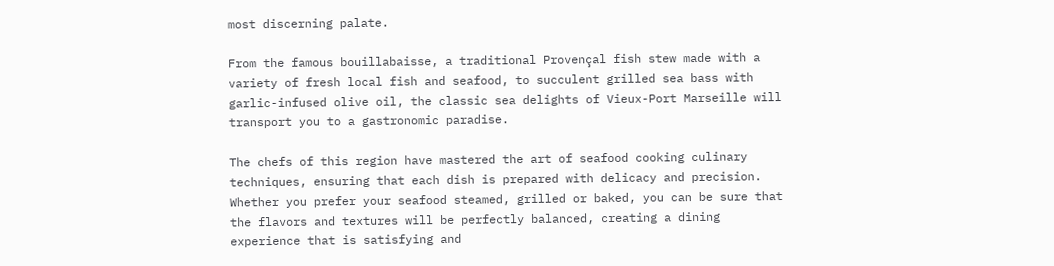most discerning palate.

From the famous bouillabaisse, a traditional Provençal fish stew made with a variety of fresh local fish and seafood, to succulent grilled sea bass with garlic-infused olive oil, the classic sea delights of Vieux-Port Marseille will transport you to a gastronomic paradise.

The chefs of this region have mastered the art of seafood cooking culinary techniques, ensuring that each dish is prepared with delicacy and precision. Whether you prefer your seafood steamed, grilled or baked, you can be sure that the flavors and textures will be perfectly balanced, creating a dining experience that is satisfying and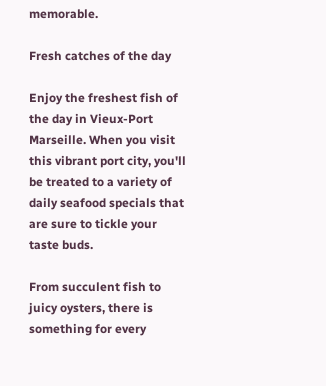memorable.

Fresh catches of the day

Enjoy the freshest fish of the day in Vieux-Port Marseille. When you visit this vibrant port city, you'll be treated to a variety of daily seafood specials that are sure to tickle your taste buds.

From succulent fish to juicy oysters, there is something for every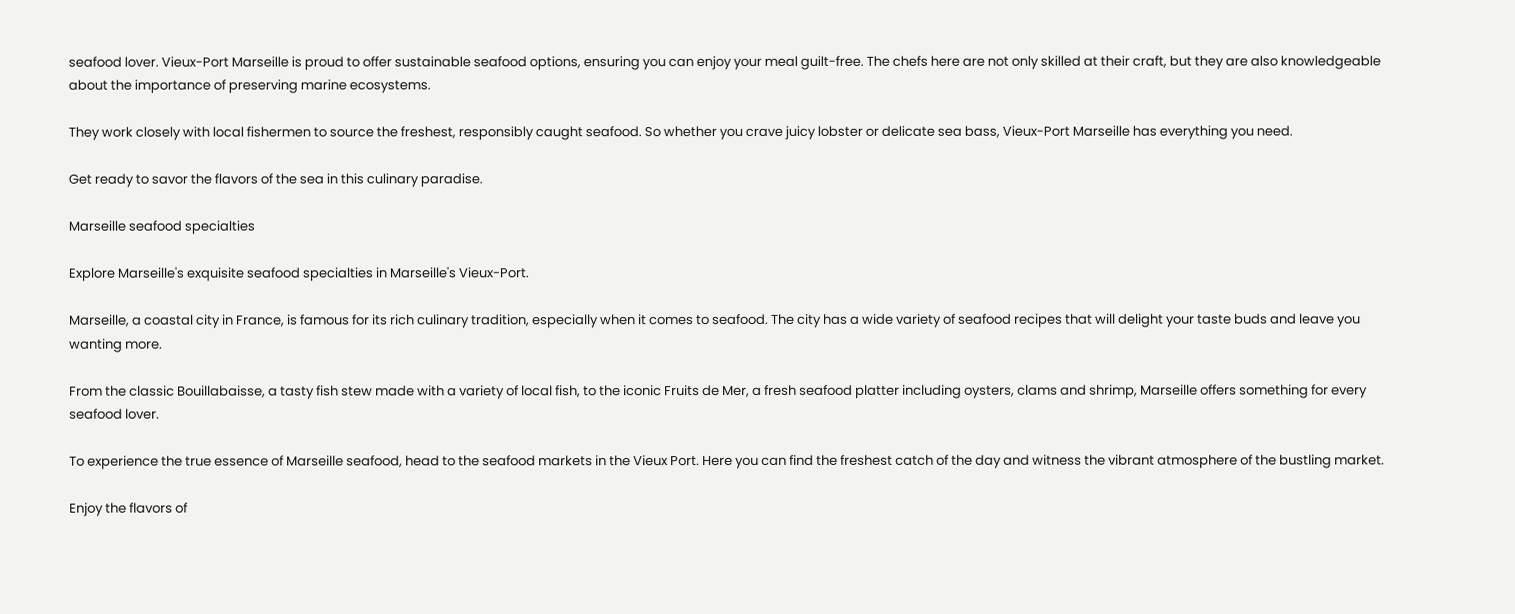seafood lover. Vieux-Port Marseille is proud to offer sustainable seafood options, ensuring you can enjoy your meal guilt-free. The chefs here are not only skilled at their craft, but they are also knowledgeable about the importance of preserving marine ecosystems.

They work closely with local fishermen to source the freshest, responsibly caught seafood. So whether you crave juicy lobster or delicate sea bass, Vieux-Port Marseille has everything you need.

Get ready to savor the flavors of the sea in this culinary paradise.

Marseille seafood specialties

Explore Marseille's exquisite seafood specialties in Marseille's Vieux-Port.

Marseille, a coastal city in France, is famous for its rich culinary tradition, especially when it comes to seafood. The city has a wide variety of seafood recipes that will delight your taste buds and leave you wanting more.

From the classic Bouillabaisse, a tasty fish stew made with a variety of local fish, to the iconic Fruits de Mer, a fresh seafood platter including oysters, clams and shrimp, Marseille offers something for every seafood lover.

To experience the true essence of Marseille seafood, head to the seafood markets in the Vieux Port. Here you can find the freshest catch of the day and witness the vibrant atmosphere of the bustling market.

Enjoy the flavors of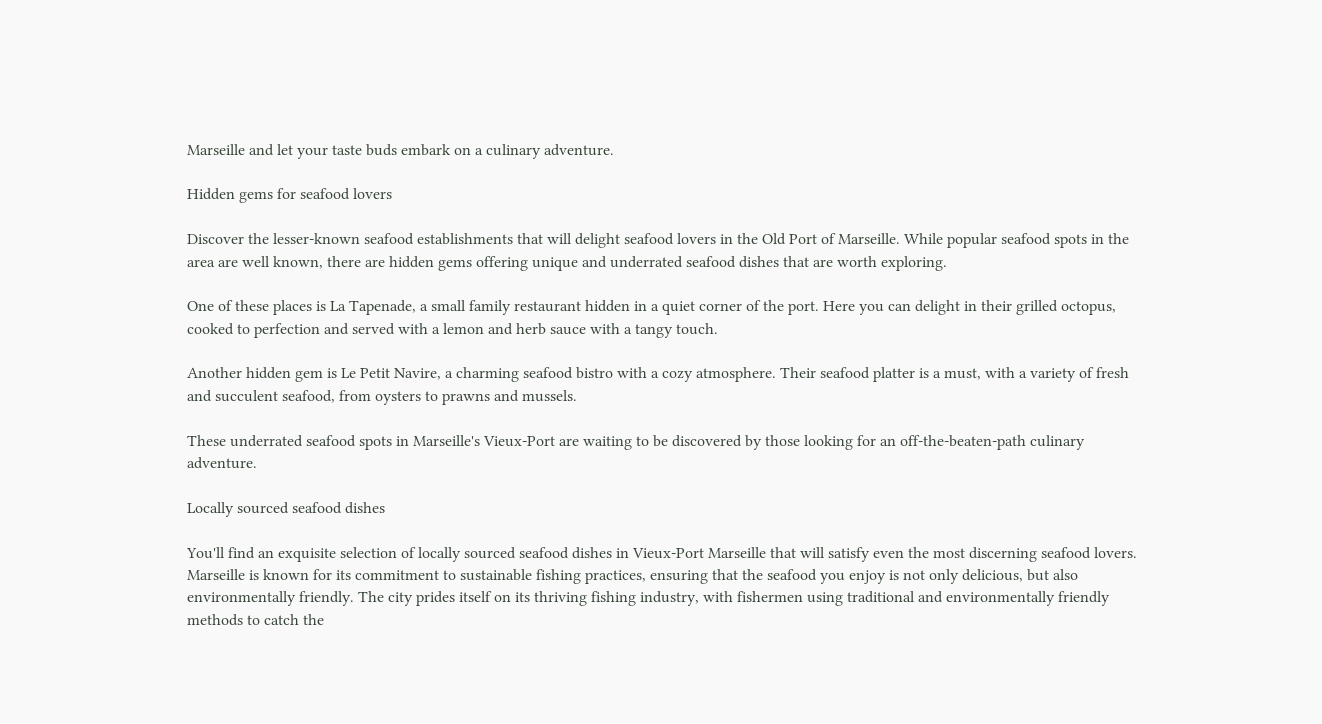Marseille and let your taste buds embark on a culinary adventure.

Hidden gems for seafood lovers

Discover the lesser-known seafood establishments that will delight seafood lovers in the Old Port of Marseille. While popular seafood spots in the area are well known, there are hidden gems offering unique and underrated seafood dishes that are worth exploring.

One of these places is La Tapenade, a small family restaurant hidden in a quiet corner of the port. Here you can delight in their grilled octopus, cooked to perfection and served with a lemon and herb sauce with a tangy touch.

Another hidden gem is Le Petit Navire, a charming seafood bistro with a cozy atmosphere. Their seafood platter is a must, with a variety of fresh and succulent seafood, from oysters to prawns and mussels.

These underrated seafood spots in Marseille's Vieux-Port are waiting to be discovered by those looking for an off-the-beaten-path culinary adventure.

Locally sourced seafood dishes

You'll find an exquisite selection of locally sourced seafood dishes in Vieux-Port Marseille that will satisfy even the most discerning seafood lovers. Marseille is known for its commitment to sustainable fishing practices, ensuring that the seafood you enjoy is not only delicious, but also environmentally friendly. The city prides itself on its thriving fishing industry, with fishermen using traditional and environmentally friendly methods to catch the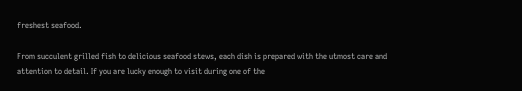freshest seafood.

From succulent grilled fish to delicious seafood stews, each dish is prepared with the utmost care and attention to detail. If you are lucky enough to visit during one of the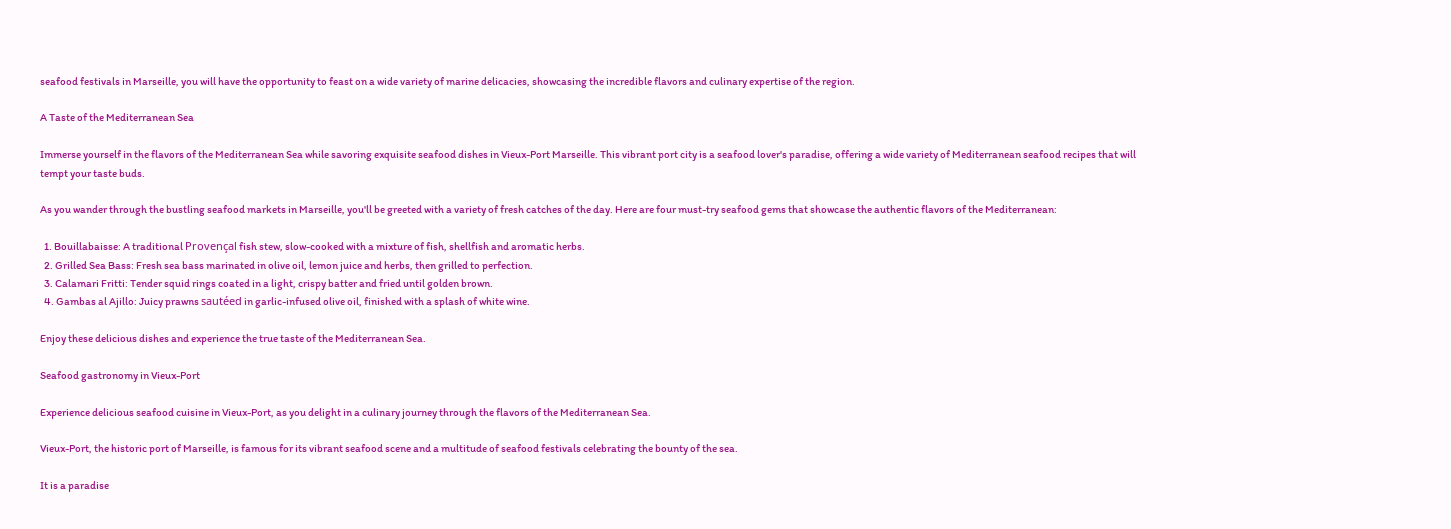seafood festivals in Marseille, you will have the opportunity to feast on a wide variety of marine delicacies, showcasing the incredible flavors and culinary expertise of the region.

A Taste of the Mediterranean Sea

Immerse yourself in the flavors of the Mediterranean Sea while savoring exquisite seafood dishes in Vieux-Port Marseille. This vibrant port city is a seafood lover's paradise, offering a wide variety of Mediterranean seafood recipes that will tempt your taste buds.

As you wander through the bustling seafood markets in Marseille, you'll be greeted with a variety of fresh catches of the day. Here are four must-try seafood gems that showcase the authentic flavors of the Mediterranean:

  1. Bouillabaisse: A traditional Provençal fish stew, slow-cooked with a mixture of fish, shellfish and aromatic herbs.
  2. Grilled Sea Bass: Fresh sea bass marinated in olive oil, lemon juice and herbs, then grilled to perfection.
  3. Calamari Fritti: Tender squid rings coated in a light, crispy batter and fried until golden brown.
  4. Gambas al Ajillo: Juicy prawns sautéed in garlic-infused olive oil, finished with a splash of white wine.

Enjoy these delicious dishes and experience the true taste of the Mediterranean Sea.

Seafood gastronomy in Vieux-Port

Experience delicious seafood cuisine in Vieux-Port, as you delight in a culinary journey through the flavors of the Mediterranean Sea.

Vieux-Port, the historic port of Marseille, is famous for its vibrant seafood scene and a multitude of seafood festivals celebrating the bounty of the sea.

It is a paradise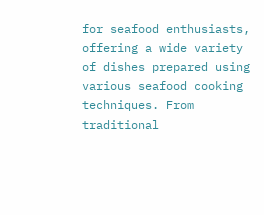for seafood enthusiasts, offering a wide variety of dishes prepared using various seafood cooking techniques. From traditional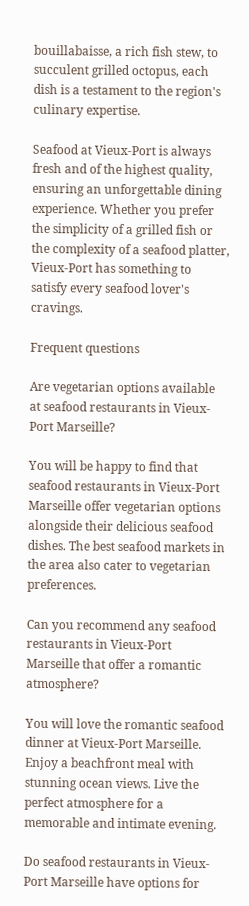bouillabaisse, a rich fish stew, to succulent grilled octopus, each dish is a testament to the region's culinary expertise.

Seafood at Vieux-Port is always fresh and of the highest quality, ensuring an unforgettable dining experience. Whether you prefer the simplicity of a grilled fish or the complexity of a seafood platter, Vieux-Port has something to satisfy every seafood lover's cravings.

Frequent questions

Are vegetarian options available at seafood restaurants in Vieux-Port Marseille?

You will be happy to find that seafood restaurants in Vieux-Port Marseille offer vegetarian options alongside their delicious seafood dishes. The best seafood markets in the area also cater to vegetarian preferences.

Can you recommend any seafood restaurants in Vieux-Port Marseille that offer a romantic atmosphere?

You will love the romantic seafood dinner at Vieux-Port Marseille. Enjoy a beachfront meal with stunning ocean views. Live the perfect atmosphere for a memorable and intimate evening.

Do seafood restaurants in Vieux-Port Marseille have options for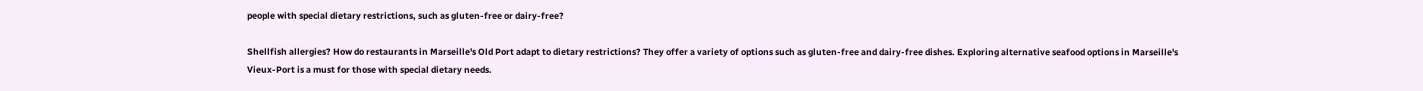people with special dietary restrictions, such as gluten-free or dairy-free?

Shellfish allergies? How do restaurants in Marseille's Old Port adapt to dietary restrictions? They offer a variety of options such as gluten-free and dairy-free dishes. Exploring alternative seafood options in Marseille's Vieux-Port is a must for those with special dietary needs.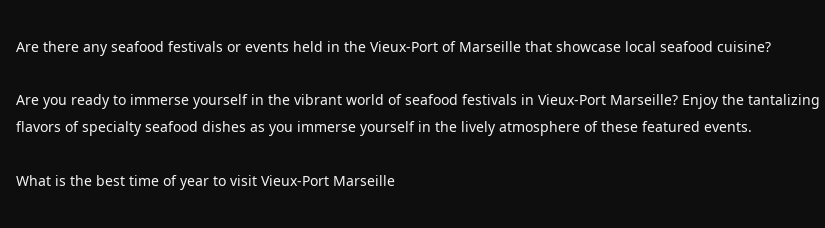Are there any seafood festivals or events held in the Vieux-Port of Marseille that showcase local seafood cuisine?

Are you ready to immerse yourself in the vibrant world of seafood festivals in Vieux-Port Marseille? Enjoy the tantalizing flavors of specialty seafood dishes as you immerse yourself in the lively atmosphere of these featured events.

What is the best time of year to visit Vieux-Port Marseille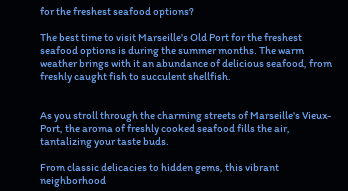for the freshest seafood options?

The best time to visit Marseille's Old Port for the freshest seafood options is during the summer months. The warm weather brings with it an abundance of delicious seafood, from freshly caught fish to succulent shellfish.


As you stroll through the charming streets of Marseille's Vieux-Port, the aroma of freshly cooked seafood fills the air, tantalizing your taste buds.

From classic delicacies to hidden gems, this vibrant neighborhood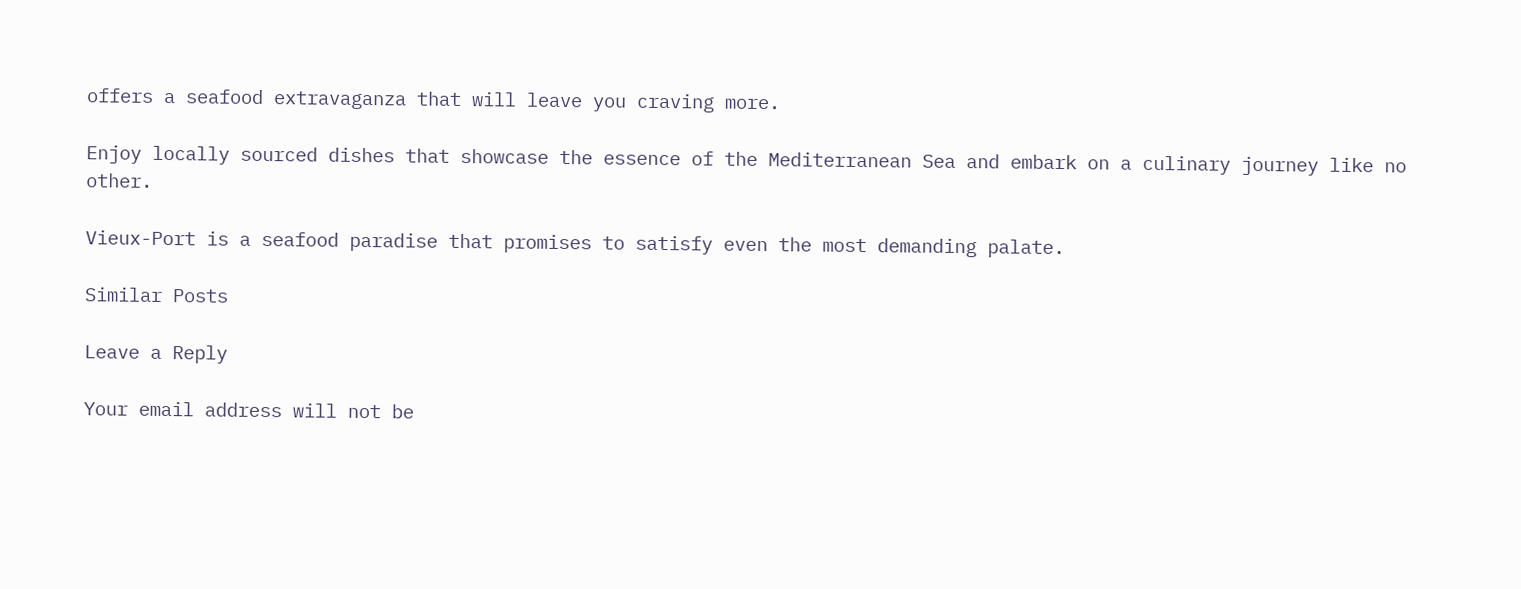offers a seafood extravaganza that will leave you craving more.

Enjoy locally sourced dishes that showcase the essence of the Mediterranean Sea and embark on a culinary journey like no other.

Vieux-Port is a seafood paradise that promises to satisfy even the most demanding palate.

Similar Posts

Leave a Reply

Your email address will not be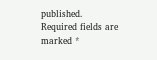published. Required fields are marked *